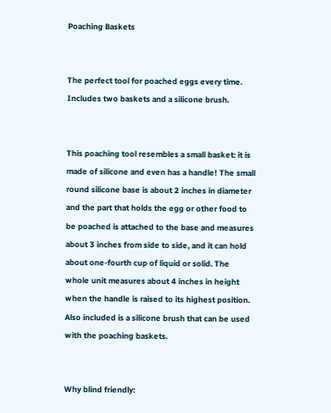Poaching Baskets


The perfect tool for poached eggs every time. Includes two baskets and a silicone brush.


This poaching tool resembles a small basket: it is made of silicone and even has a handle! The small round silicone base is about 2 inches in diameter and the part that holds the egg or other food to be poached is attached to the base and measures about 3 inches from side to side, and it can hold about one-fourth cup of liquid or solid. The whole unit measures about 4 inches in height when the handle is raised to its highest position.  Also included is a silicone brush that can be used with the poaching baskets.


Why blind friendly: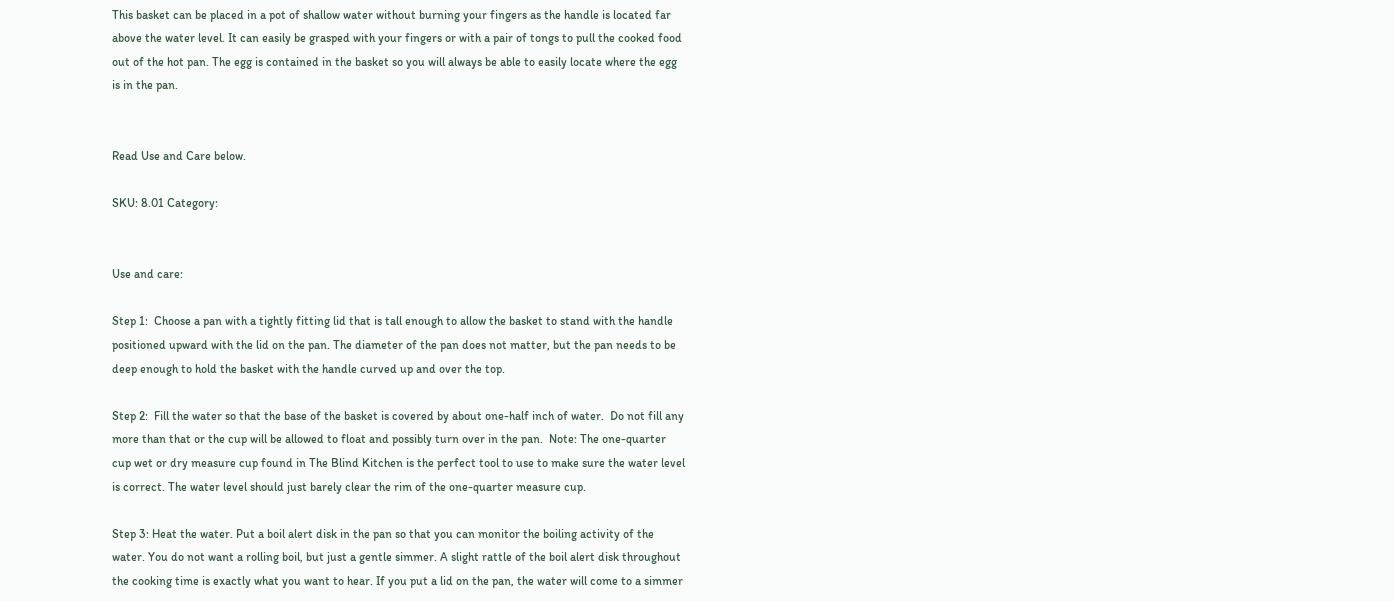This basket can be placed in a pot of shallow water without burning your fingers as the handle is located far above the water level. It can easily be grasped with your fingers or with a pair of tongs to pull the cooked food out of the hot pan. The egg is contained in the basket so you will always be able to easily locate where the egg is in the pan.


Read Use and Care below.

SKU: 8.01 Category:


Use and care:

Step 1:  Choose a pan with a tightly fitting lid that is tall enough to allow the basket to stand with the handle positioned upward with the lid on the pan. The diameter of the pan does not matter, but the pan needs to be deep enough to hold the basket with the handle curved up and over the top.

Step 2:  Fill the water so that the base of the basket is covered by about one-half inch of water.  Do not fill any more than that or the cup will be allowed to float and possibly turn over in the pan.  Note: The one-quarter cup wet or dry measure cup found in The Blind Kitchen is the perfect tool to use to make sure the water level is correct. The water level should just barely clear the rim of the one-quarter measure cup.

Step 3: Heat the water. Put a boil alert disk in the pan so that you can monitor the boiling activity of the water. You do not want a rolling boil, but just a gentle simmer. A slight rattle of the boil alert disk throughout the cooking time is exactly what you want to hear. If you put a lid on the pan, the water will come to a simmer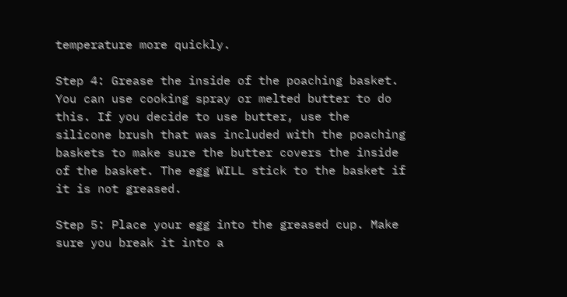temperature more quickly.

Step 4: Grease the inside of the poaching basket. You can use cooking spray or melted butter to do this. If you decide to use butter, use the silicone brush that was included with the poaching baskets to make sure the butter covers the inside of the basket. The egg WILL stick to the basket if it is not greased.

Step 5: Place your egg into the greased cup. Make sure you break it into a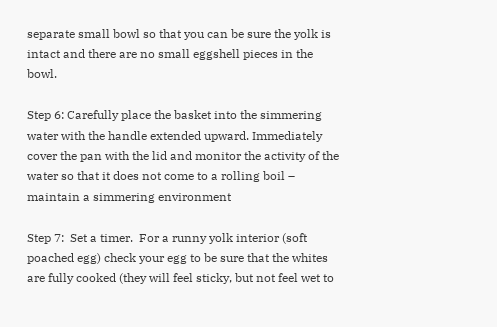separate small bowl so that you can be sure the yolk is intact and there are no small eggshell pieces in the bowl.

Step 6: Carefully place the basket into the simmering water with the handle extended upward. Immediately cover the pan with the lid and monitor the activity of the water so that it does not come to a rolling boil – maintain a simmering environment

Step 7:  Set a timer.  For a runny yolk interior (soft poached egg) check your egg to be sure that the whites are fully cooked (they will feel sticky, but not feel wet to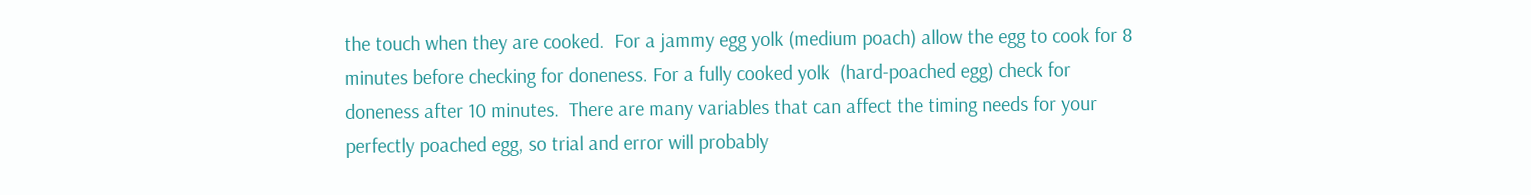the touch when they are cooked.  For a jammy egg yolk (medium poach) allow the egg to cook for 8 minutes before checking for doneness. For a fully cooked yolk  (hard-poached egg) check for doneness after 10 minutes.  There are many variables that can affect the timing needs for your perfectly poached egg, so trial and error will probably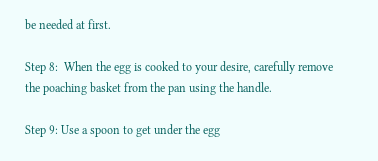be needed at first.

Step 8:  When the egg is cooked to your desire, carefully remove the poaching basket from the pan using the handle.

Step 9: Use a spoon to get under the egg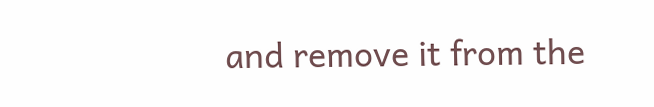and remove it from the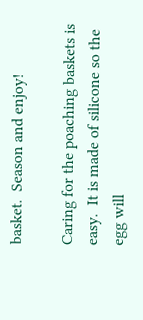basket.  Season and enjoy!

Caring for the poaching baskets is easy.  It is made of silicone so the egg will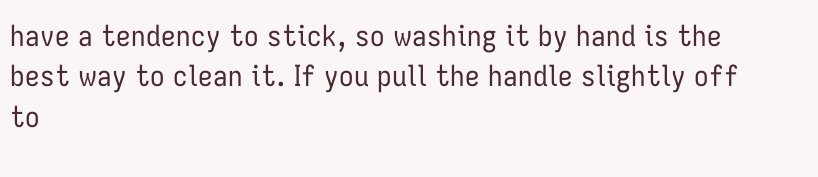have a tendency to stick, so washing it by hand is the best way to clean it. If you pull the handle slightly off to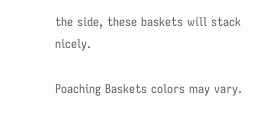the side, these baskets will stack nicely.

Poaching Baskets colors may vary.